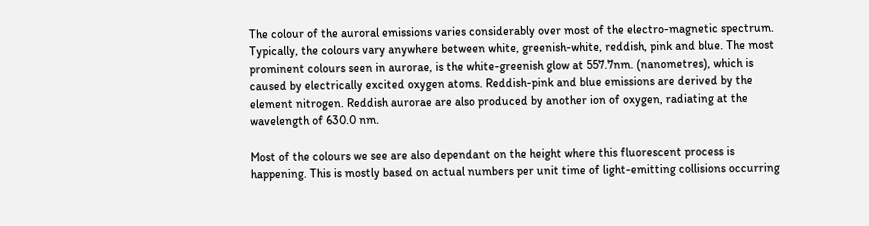The colour of the auroral emissions varies considerably over most of the electro-magnetic spectrum. Typically, the colours vary anywhere between white, greenish-white, reddish, pink and blue. The most prominent colours seen in aurorae, is the white-greenish glow at 557.7nm. (nanometres), which is caused by electrically excited oxygen atoms. Reddish-pink and blue emissions are derived by the element nitrogen. Reddish aurorae are also produced by another ion of oxygen, radiating at the wavelength of 630.0 nm.

Most of the colours we see are also dependant on the height where this fluorescent process is happening. This is mostly based on actual numbers per unit time of light-emitting collisions occurring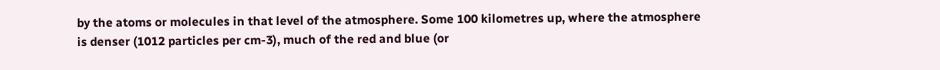by the atoms or molecules in that level of the atmosphere. Some 100 kilometres up, where the atmosphere is denser (1012 particles per cm-3), much of the red and blue (or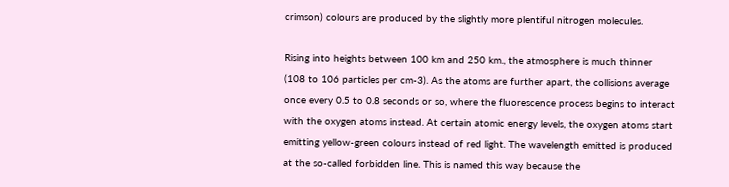crimson) colours are produced by the slightly more plentiful nitrogen molecules.

Rising into heights between 100 km and 250 km., the atmosphere is much thinner (108 to 106 particles per cm-3). As the atoms are further apart, the collisions average once every 0.5 to 0.8 seconds or so, where the fluorescence process begins to interact with the oxygen atoms instead. At certain atomic energy levels, the oxygen atoms start emitting yellow-green colours instead of red light. The wavelength emitted is produced at the so-called forbidden line. This is named this way because the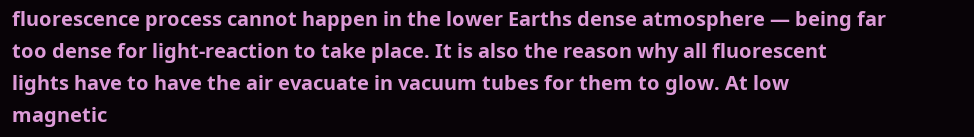fluorescence process cannot happen in the lower Earths dense atmosphere — being far too dense for light-reaction to take place. It is also the reason why all fluorescent lights have to have the air evacuate in vacuum tubes for them to glow. At low magnetic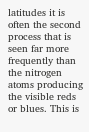latitudes it is often the second process that is seen far more frequently than the nitrogen atoms producing the visible reds or blues. This is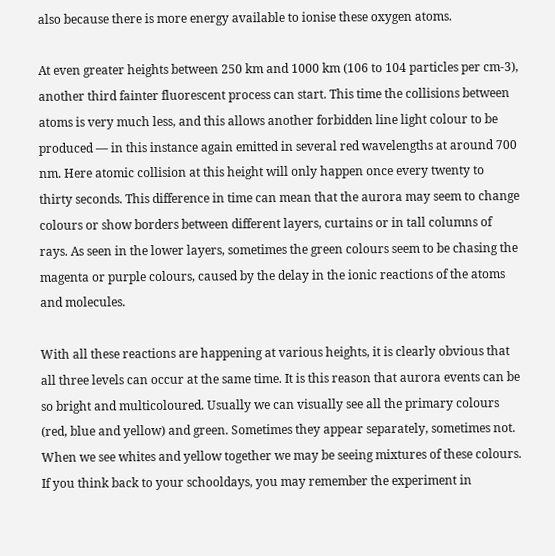also because there is more energy available to ionise these oxygen atoms.

At even greater heights between 250 km and 1000 km (106 to 104 particles per cm-3), another third fainter fluorescent process can start. This time the collisions between atoms is very much less, and this allows another forbidden line light colour to be produced — in this instance again emitted in several red wavelengths at around 700 nm. Here atomic collision at this height will only happen once every twenty to thirty seconds. This difference in time can mean that the aurora may seem to change colours or show borders between different layers, curtains or in tall columns of rays. As seen in the lower layers, sometimes the green colours seem to be chasing the magenta or purple colours, caused by the delay in the ionic reactions of the atoms and molecules.

With all these reactions are happening at various heights, it is clearly obvious that all three levels can occur at the same time. It is this reason that aurora events can be so bright and multicoloured. Usually we can visually see all the primary colours (red, blue and yellow) and green. Sometimes they appear separately, sometimes not. When we see whites and yellow together we may be seeing mixtures of these colours. If you think back to your schooldays, you may remember the experiment in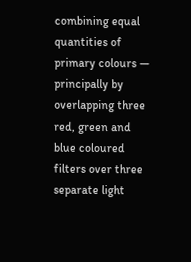combining equal quantities of primary colours — principally by overlapping three red, green and blue coloured filters over three separate light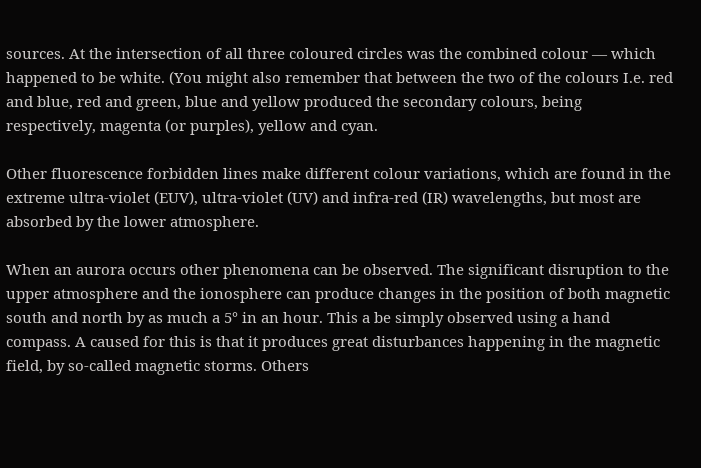sources. At the intersection of all three coloured circles was the combined colour — which happened to be white. (You might also remember that between the two of the colours I.e. red and blue, red and green, blue and yellow produced the secondary colours, being respectively, magenta (or purples), yellow and cyan.

Other fluorescence forbidden lines make different colour variations, which are found in the extreme ultra-violet (EUV), ultra-violet (UV) and infra-red (IR) wavelengths, but most are absorbed by the lower atmosphere.

When an aurora occurs other phenomena can be observed. The significant disruption to the upper atmosphere and the ionosphere can produce changes in the position of both magnetic south and north by as much a 5° in an hour. This a be simply observed using a hand compass. A caused for this is that it produces great disturbances happening in the magnetic field, by so-called magnetic storms. Others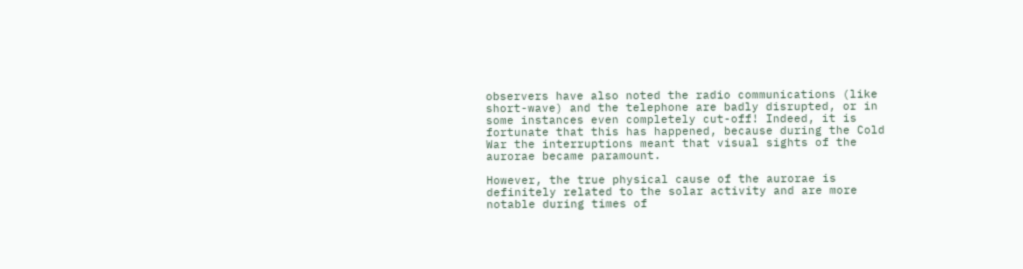observers have also noted the radio communications (like short-wave) and the telephone are badly disrupted, or in some instances even completely cut-off! Indeed, it is fortunate that this has happened, because during the Cold War the interruptions meant that visual sights of the aurorae became paramount.

However, the true physical cause of the aurorae is definitely related to the solar activity and are more notable during times of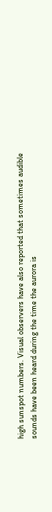high sunspot numbers. Visual observers have also reported that sometimes audible sounds have been heard during the time the aurora is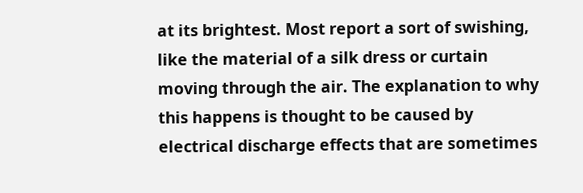at its brightest. Most report a sort of swishing, like the material of a silk dress or curtain moving through the air. The explanation to why this happens is thought to be caused by electrical discharge effects that are sometimes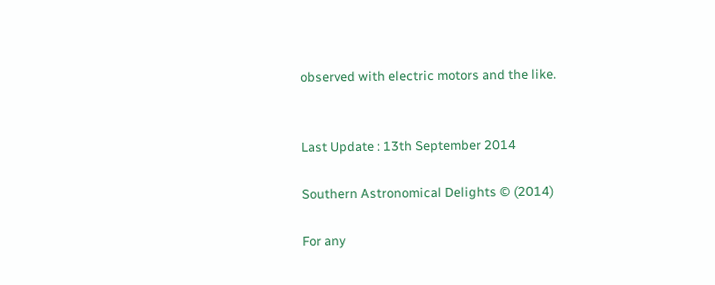observed with electric motors and the like.


Last Update : 13th September 2014

Southern Astronomical Delights © (2014)

For any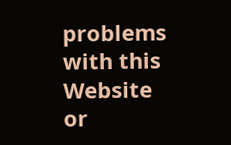problems with this Website or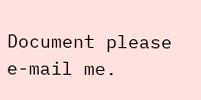Document please e-mail me.